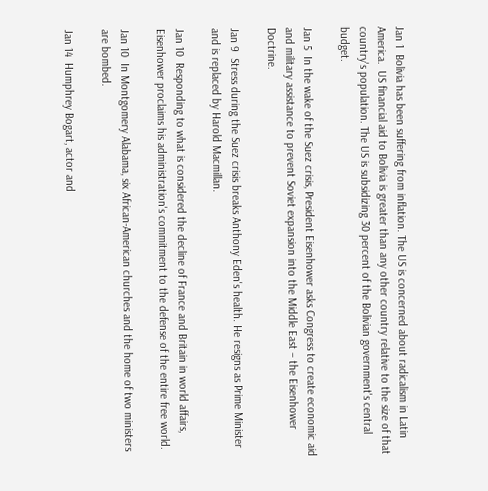Jan 1  Bolivia has been suffering from inflation. The US is concerned about radicalism in Latin America.  US financial aid to Bolivia is greater than any other country relative to the size of that country's population. The US is subsidizing 30 percent of the Bolivian government's central budget.

Jan 5  In the wake of the Suez crisis, President Eisenhower asks Congress to create economic aid and military assistance to prevent Soviet expansion into the Middle East – the Eisenhower Doctrine.

Jan 9  Stress during the Suez crisis breaks Anthony Eden's health. He resigns as Prime Minister and is replaced by Harold Macmillan.

Jan 10  Responding to what is considered the decline of France and Britain in world affairs, Eisenhower proclaims his administration's commitment to the defense of the entire free world.

Jan 10  In Montgomery Alabama, six African-American churches and the home of two ministers are bombed.

Jan 14  Humphrey Bogart, actor and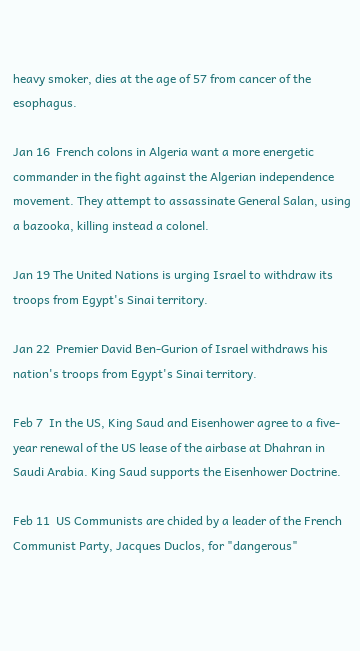heavy smoker, dies at the age of 57 from cancer of the esophagus.

Jan 16  French colons in Algeria want a more energetic commander in the fight against the Algerian independence movement. They attempt to assassinate General Salan, using a bazooka, killing instead a colonel.

Jan 19 The United Nations is urging Israel to withdraw its troops from Egypt's Sinai territory.

Jan 22  Premier David Ben-Gurion of Israel withdraws his nation's troops from Egypt's Sinai territory.

Feb 7  In the US, King Saud and Eisenhower agree to a five-year renewal of the US lease of the airbase at Dhahran in Saudi Arabia. King Saud supports the Eisenhower Doctrine.

Feb 11  US Communists are chided by a leader of the French Communist Party, Jacques Duclos, for "dangerous"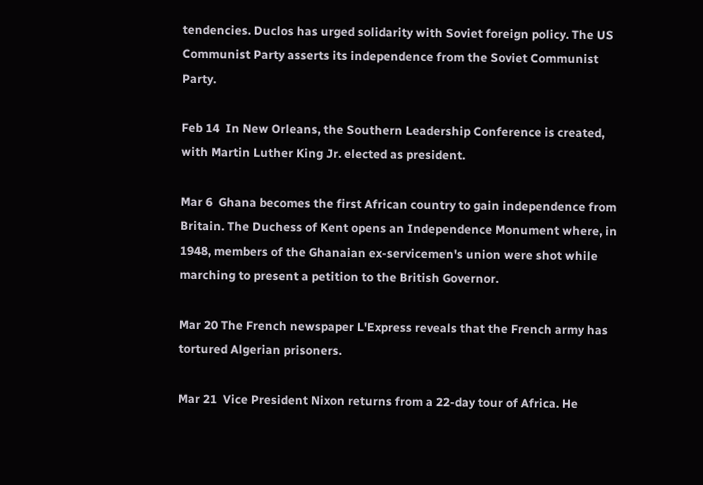tendencies. Duclos has urged solidarity with Soviet foreign policy. The US Communist Party asserts its independence from the Soviet Communist Party.

Feb 14  In New Orleans, the Southern Leadership Conference is created, with Martin Luther King Jr. elected as president.

Mar 6  Ghana becomes the first African country to gain independence from Britain. The Duchess of Kent opens an Independence Monument where, in 1948, members of the Ghanaian ex-servicemen's union were shot while marching to present a petition to the British Governor.

Mar 20 The French newspaper L'Express reveals that the French army has tortured Algerian prisoners.

Mar 21  Vice President Nixon returns from a 22-day tour of Africa. He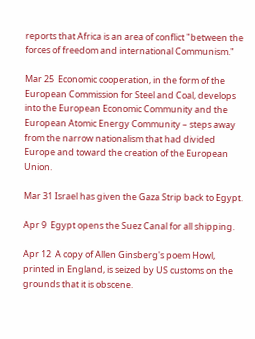reports that Africa is an area of conflict "between the forces of freedom and international Communism."

Mar 25  Economic cooperation, in the form of the European Commission for Steel and Coal, develops into the European Economic Community and the European Atomic Energy Community – steps away from the narrow nationalism that had divided Europe and toward the creation of the European Union.

Mar 31 Israel has given the Gaza Strip back to Egypt.

Apr 9  Egypt opens the Suez Canal for all shipping.

Apr 12  A copy of Allen Ginsberg's poem Howl, printed in England, is seized by US customs on the grounds that it is obscene.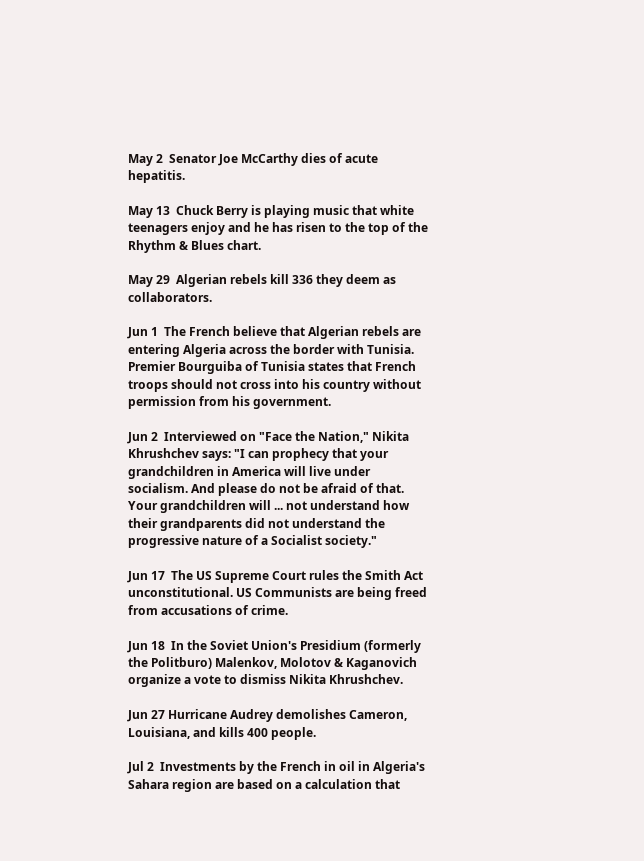May 2  Senator Joe McCarthy dies of acute hepatitis.

May 13  Chuck Berry is playing music that white teenagers enjoy and he has risen to the top of the Rhythm & Blues chart.

May 29  Algerian rebels kill 336 they deem as collaborators.

Jun 1  The French believe that Algerian rebels are entering Algeria across the border with Tunisia. Premier Bourguiba of Tunisia states that French troops should not cross into his country without permission from his government.

Jun 2  Interviewed on "Face the Nation," Nikita Khrushchev says: "I can prophecy that your grandchildren in America will live under socialism. And please do not be afraid of that. Your grandchildren will ... not understand how their grandparents did not understand the progressive nature of a Socialist society."

Jun 17  The US Supreme Court rules the Smith Act unconstitutional. US Communists are being freed from accusations of crime.

Jun 18  In the Soviet Union's Presidium (formerly the Politburo) Malenkov, Molotov & Kaganovich organize a vote to dismiss Nikita Khrushchev.

Jun 27 Hurricane Audrey demolishes Cameron, Louisiana, and kills 400 people.

Jul 2  Investments by the French in oil in Algeria's Sahara region are based on a calculation that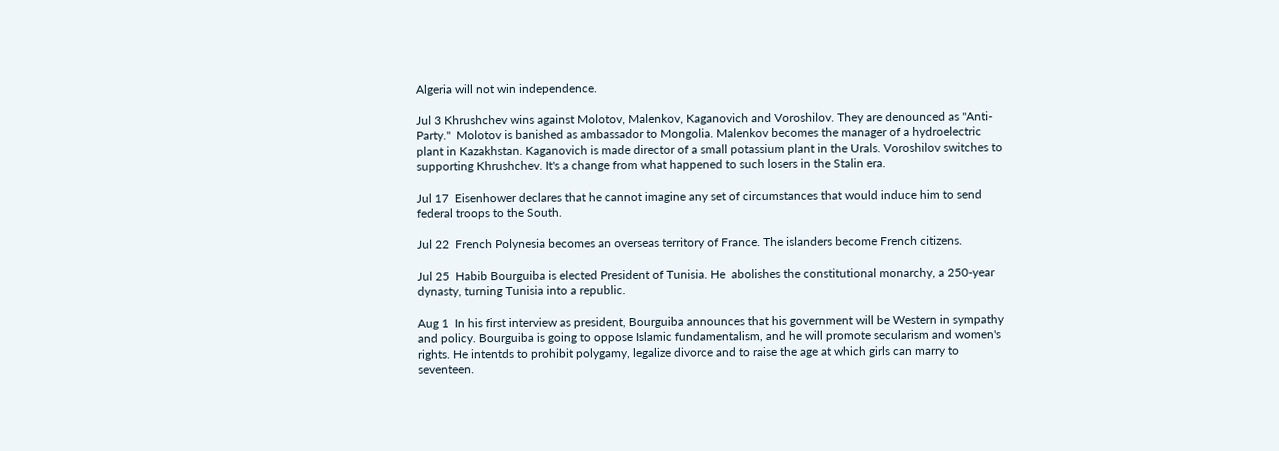Algeria will not win independence.

Jul 3 Khrushchev wins against Molotov, Malenkov, Kaganovich and Voroshilov. They are denounced as "Anti-Party."  Molotov is banished as ambassador to Mongolia. Malenkov becomes the manager of a hydroelectric plant in Kazakhstan. Kaganovich is made director of a small potassium plant in the Urals. Voroshilov switches to supporting Khrushchev. It's a change from what happened to such losers in the Stalin era.

Jul 17  Eisenhower declares that he cannot imagine any set of circumstances that would induce him to send federal troops to the South.

Jul 22  French Polynesia becomes an overseas territory of France. The islanders become French citizens.

Jul 25  Habib Bourguiba is elected President of Tunisia. He  abolishes the constitutional monarchy, a 250-year dynasty, turning Tunisia into a republic.

Aug 1  In his first interview as president, Bourguiba announces that his government will be Western in sympathy and policy. Bourguiba is going to oppose Islamic fundamentalism, and he will promote secularism and women's rights. He intentds to prohibit polygamy, legalize divorce and to raise the age at which girls can marry to seventeen.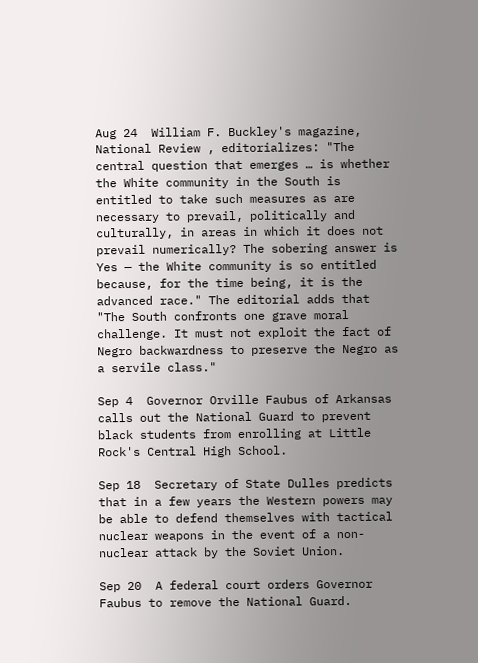Aug 24  William F. Buckley's magazine, National Review , editorializes: "The central question that emerges … is whether the White community in the South is entitled to take such measures as are necessary to prevail, politically and culturally, in areas in which it does not prevail numerically? The sobering answer is Yes — the White community is so entitled because, for the time being, it is the advanced race." The editorial adds that "The South confronts one grave moral challenge. It must not exploit the fact of Negro backwardness to preserve the Negro as a servile class."

Sep 4  Governor Orville Faubus of Arkansas calls out the National Guard to prevent black students from enrolling at Little Rock's Central High School.

Sep 18  Secretary of State Dulles predicts that in a few years the Western powers may be able to defend themselves with tactical nuclear weapons in the event of a non-nuclear attack by the Soviet Union.

Sep 20  A federal court orders Governor Faubus to remove the National Guard.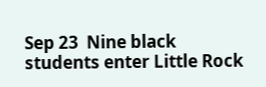Sep 23  Nine black students enter Little Rock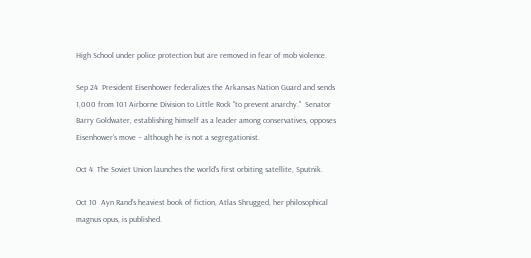High School under police protection but are removed in fear of mob violence.

Sep 24  President Eisenhower federalizes the Arkansas Nation Guard and sends 1,000 from 101 Airborne Division to Little Rock "to prevent anarchy."  Senator Barry Goldwater, establishing himself as a leader among conservatives, opposes Eisenhower's move – although he is not a segregationist.

Oct 4  The Soviet Union launches the world's first orbiting satellite, Sputnik.

Oct 10  Ayn Rand's heaviest book of fiction, Atlas Shrugged, her philosophical magnus opus, is published.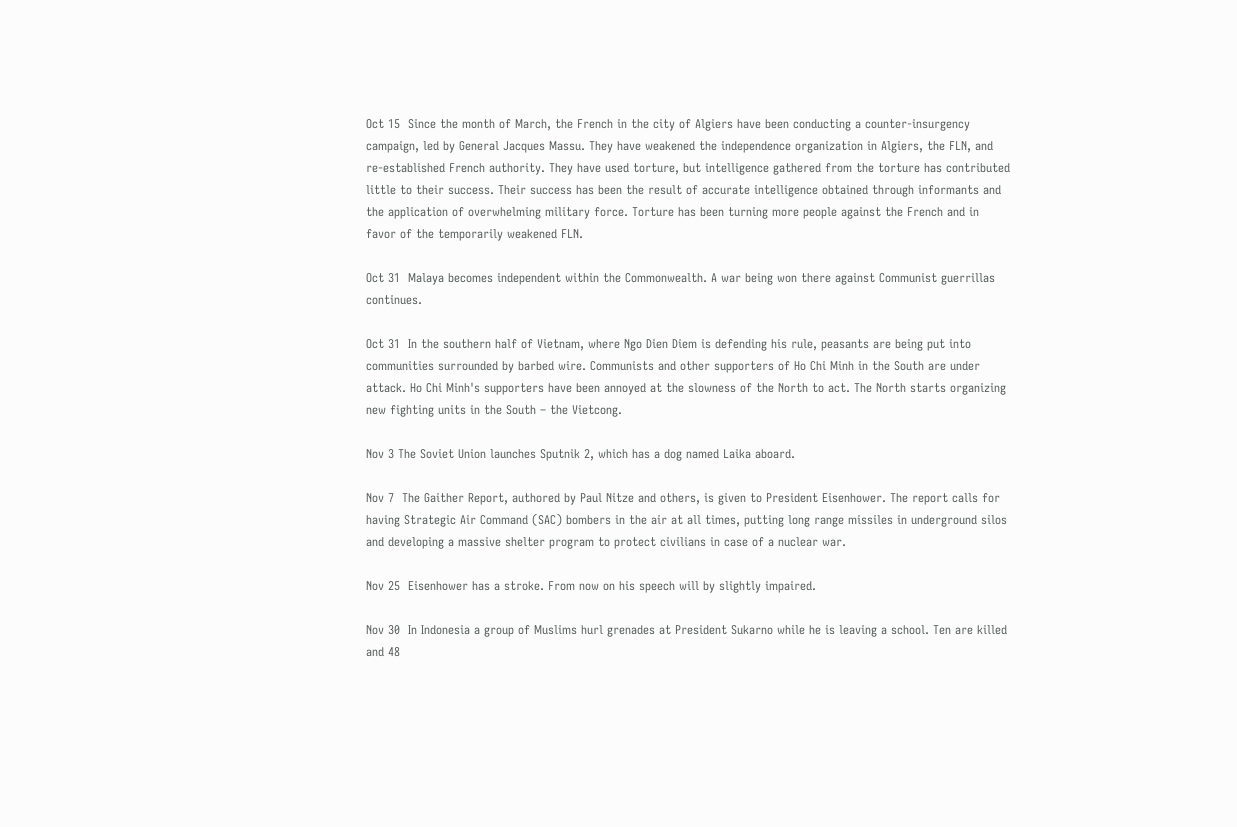Oct 15  Since the month of March, the French in the city of Algiers have been conducting a counter-insurgency campaign, led by General Jacques Massu. They have weakened the independence organization in Algiers, the FLN, and re-established French authority. They have used torture, but intelligence gathered from the torture has contributed little to their success. Their success has been the result of accurate intelligence obtained through informants and the application of overwhelming military force. Torture has been turning more people against the French and in favor of the temporarily weakened FLN.

Oct 31  Malaya becomes independent within the Commonwealth. A war being won there against Communist guerrillas continues.

Oct 31  In the southern half of Vietnam, where Ngo Dien Diem is defending his rule, peasants are being put into communities surrounded by barbed wire. Communists and other supporters of Ho Chi Minh in the South are under attack. Ho Chi Minh's supporters have been annoyed at the slowness of the North to act. The North starts organizing new fighting units in the South – the Vietcong.

Nov 3 The Soviet Union launches Sputnik 2, which has a dog named Laika aboard.

Nov 7  The Gaither Report, authored by Paul Nitze and others, is given to President Eisenhower. The report calls for having Strategic Air Command (SAC) bombers in the air at all times, putting long range missiles in underground silos and developing a massive shelter program to protect civilians in case of a nuclear war.

Nov 25  Eisenhower has a stroke. From now on his speech will by slightly impaired.

Nov 30  In Indonesia a group of Muslims hurl grenades at President Sukarno while he is leaving a school. Ten are killed and 48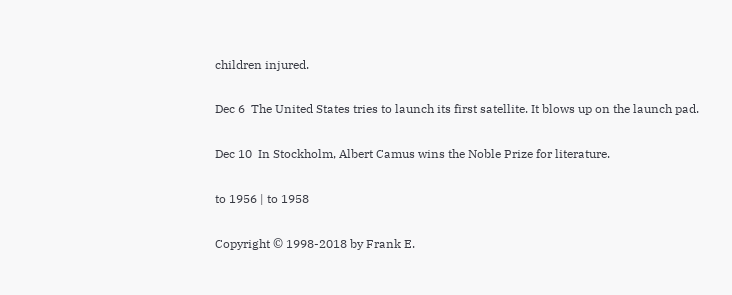children injured.

Dec 6  The United States tries to launch its first satellite. It blows up on the launch pad.

Dec 10  In Stockholm, Albert Camus wins the Noble Prize for literature.

to 1956 | to 1958

Copyright © 1998-2018 by Frank E.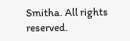Smitha. All rights reserved.